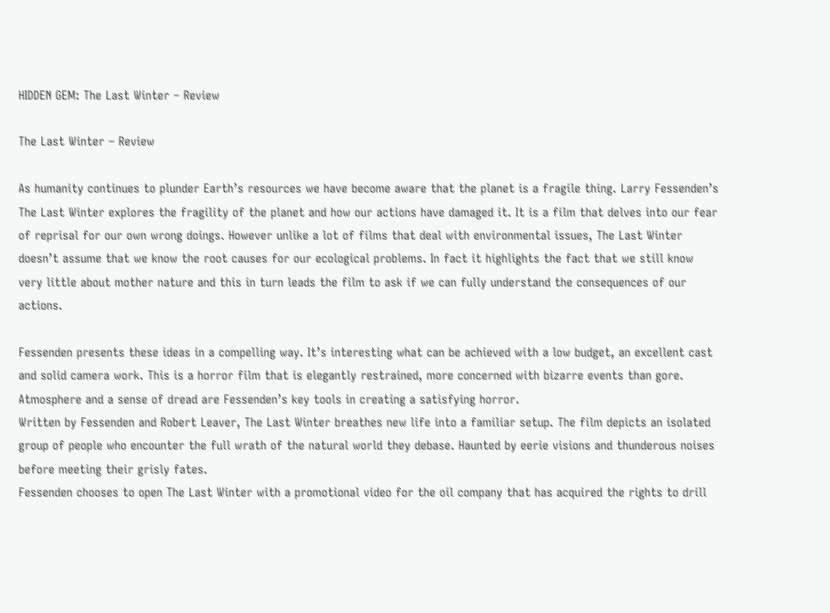HIDDEN GEM: The Last Winter – Review

The Last Winter – Review

As humanity continues to plunder Earth’s resources we have become aware that the planet is a fragile thing. Larry Fessenden’s The Last Winter explores the fragility of the planet and how our actions have damaged it. It is a film that delves into our fear of reprisal for our own wrong doings. However unlike a lot of films that deal with environmental issues, The Last Winter doesn’t assume that we know the root causes for our ecological problems. In fact it highlights the fact that we still know very little about mother nature and this in turn leads the film to ask if we can fully understand the consequences of our actions.

Fessenden presents these ideas in a compelling way. It’s interesting what can be achieved with a low budget, an excellent cast and solid camera work. This is a horror film that is elegantly restrained, more concerned with bizarre events than gore. Atmosphere and a sense of dread are Fessenden’s key tools in creating a satisfying horror.
Written by Fessenden and Robert Leaver, The Last Winter breathes new life into a familiar setup. The film depicts an isolated group of people who encounter the full wrath of the natural world they debase. Haunted by eerie visions and thunderous noises before meeting their grisly fates.
Fessenden chooses to open The Last Winter with a promotional video for the oil company that has acquired the rights to drill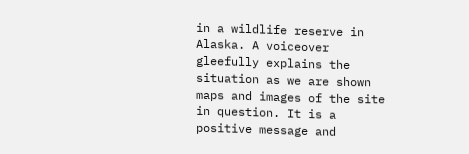in a wildlife reserve in Alaska. A voiceover gleefully explains the situation as we are shown maps and images of the site in question. It is a positive message and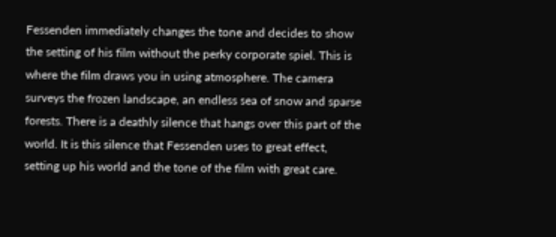Fessenden immediately changes the tone and decides to show the setting of his film without the perky corporate spiel. This is where the film draws you in using atmosphere. The camera surveys the frozen landscape, an endless sea of snow and sparse forests. There is a deathly silence that hangs over this part of the world. It is this silence that Fessenden uses to great effect, setting up his world and the tone of the film with great care.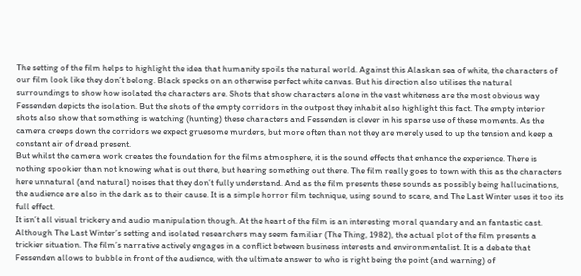The setting of the film helps to highlight the idea that humanity spoils the natural world. Against this Alaskan sea of white, the characters of our film look like they don’t belong. Black specks on an otherwise perfect white canvas. But his direction also utilises the natural surroundings to show how isolated the characters are. Shots that show characters alone in the vast whiteness are the most obvious way Fessenden depicts the isolation. But the shots of the empty corridors in the outpost they inhabit also highlight this fact. The empty interior shots also show that something is watching (hunting) these characters and Fessenden is clever in his sparse use of these moments. As the camera creeps down the corridors we expect gruesome murders, but more often than not they are merely used to up the tension and keep a constant air of dread present.
But whilst the camera work creates the foundation for the films atmosphere, it is the sound effects that enhance the experience. There is nothing spookier than not knowing what is out there, but hearing something out there. The film really goes to town with this as the characters here unnatural (and natural) noises that they don’t fully understand. And as the film presents these sounds as possibly being hallucinations, the audience are also in the dark as to their cause. It is a simple horror film technique, using sound to scare, and The Last Winter uses it too its full effect.
It isn’t all visual trickery and audio manipulation though. At the heart of the film is an interesting moral quandary and an fantastic cast. Although The Last Winter’s setting and isolated researchers may seem familiar (The Thing, 1982), the actual plot of the film presents a trickier situation. The film’s narrative actively engages in a conflict between business interests and environmentalist. It is a debate that Fessenden allows to bubble in front of the audience, with the ultimate answer to who is right being the point (and warning) of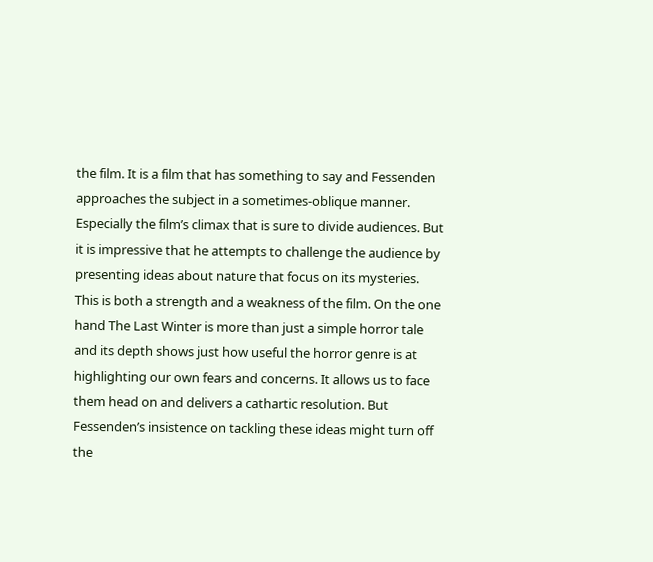the film. It is a film that has something to say and Fessenden approaches the subject in a sometimes-oblique manner. Especially the film’s climax that is sure to divide audiences. But it is impressive that he attempts to challenge the audience by presenting ideas about nature that focus on its mysteries. This is both a strength and a weakness of the film. On the one hand The Last Winter is more than just a simple horror tale and its depth shows just how useful the horror genre is at highlighting our own fears and concerns. It allows us to face them head on and delivers a cathartic resolution. But Fessenden’s insistence on tackling these ideas might turn off the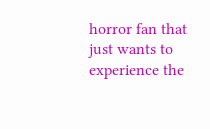horror fan that just wants to experience the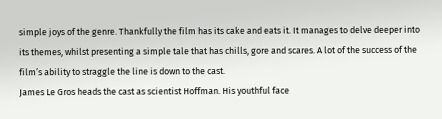simple joys of the genre. Thankfully the film has its cake and eats it. It manages to delve deeper into its themes, whilst presenting a simple tale that has chills, gore and scares. A lot of the success of the film’s ability to straggle the line is down to the cast.
James Le Gros heads the cast as scientist Hoffman. His youthful face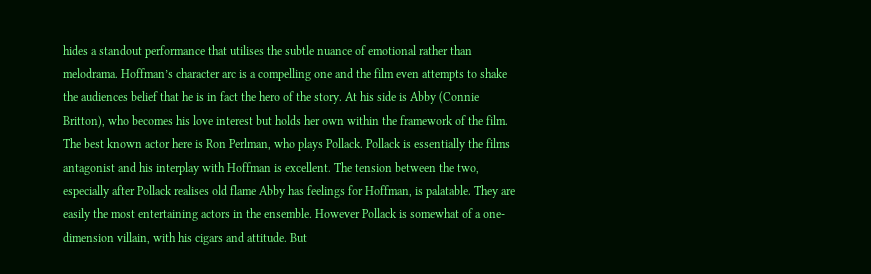hides a standout performance that utilises the subtle nuance of emotional rather than melodrama. Hoffman’s character arc is a compelling one and the film even attempts to shake the audiences belief that he is in fact the hero of the story. At his side is Abby (Connie Britton), who becomes his love interest but holds her own within the framework of the film. The best known actor here is Ron Perlman, who plays Pollack. Pollack is essentially the films antagonist and his interplay with Hoffman is excellent. The tension between the two, especially after Pollack realises old flame Abby has feelings for Hoffman, is palatable. They are easily the most entertaining actors in the ensemble. However Pollack is somewhat of a one-dimension villain, with his cigars and attitude. But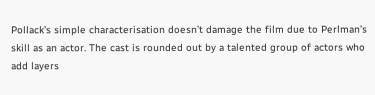Pollack’s simple characterisation doesn’t damage the film due to Perlman’s skill as an actor. The cast is rounded out by a talented group of actors who add layers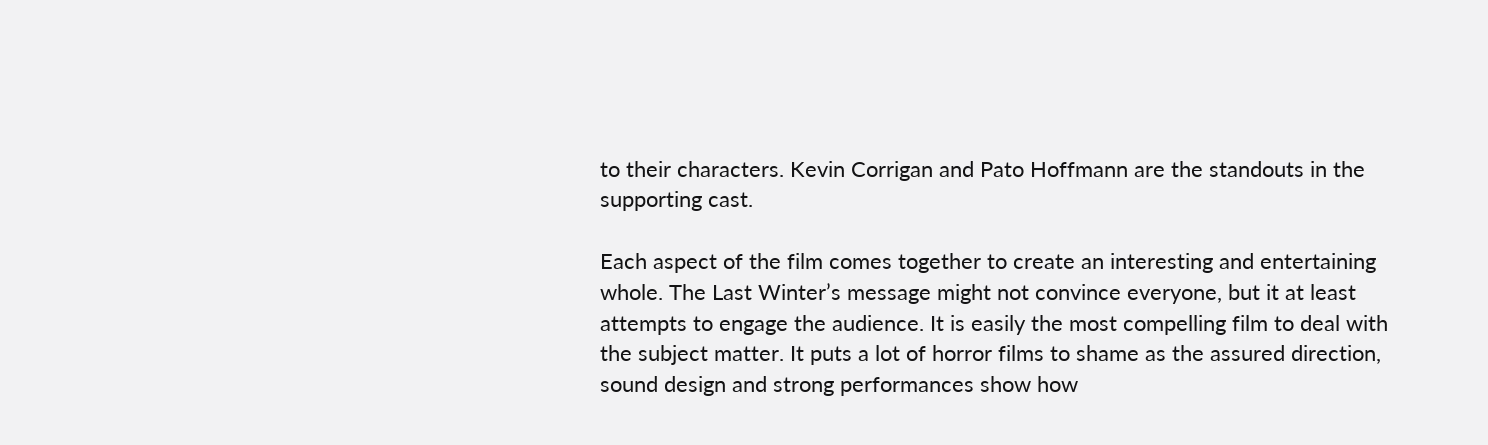to their characters. Kevin Corrigan and Pato Hoffmann are the standouts in the supporting cast.

Each aspect of the film comes together to create an interesting and entertaining whole. The Last Winter’s message might not convince everyone, but it at least attempts to engage the audience. It is easily the most compelling film to deal with the subject matter. It puts a lot of horror films to shame as the assured direction, sound design and strong performances show how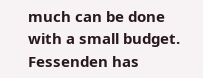much can be done with a small budget. Fessenden has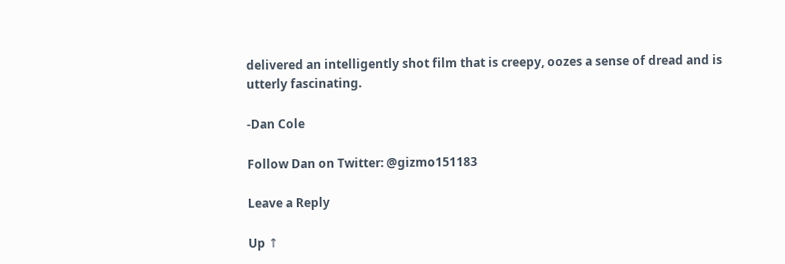delivered an intelligently shot film that is creepy, oozes a sense of dread and is utterly fascinating.

-Dan Cole

Follow Dan on Twitter: @gizmo151183

Leave a Reply

Up ↑